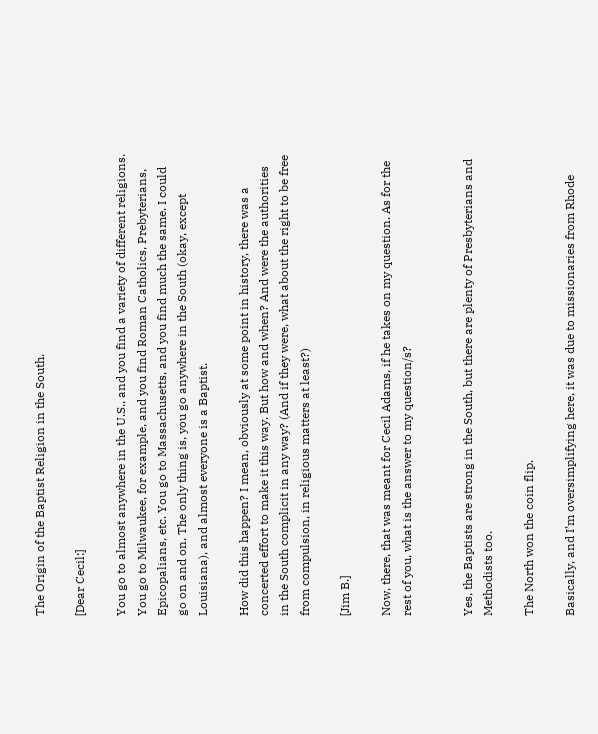The Origin of the Baptist Religion in the South.

[Dear Cecil:]

You go to almost anywhere in the U.S., and you find a variety of different religions. You go to Milwaukee, for example, and you find Roman Catholics, Prebyterians, Epicopalians, etc. You go to Massachusetts, and you find much the same. I could go on and on. The only thing is, you go anywhere in the South (okay, except Louisiana), and almost everyone is a Baptist.

How did this happen? I mean, obviously at some point in history, there was a concerted effort to make it this way. But how and when? And were the authorities in the South complicit in any way? (And if they were, what about the right to be free from compulsion, in religious matters at least?)

[Jim B.]

Now, there, that was meant for Cecil Adams, if he takes on my question. As for the rest of you, what is the answer to my question/s?


Yes, the Baptists are strong in the South, but there are plenty of Presbyterians and Methodists too.

The North won the coin flip.

Basically, and I’m oversimplifying here, it was due to missionaries from Rhode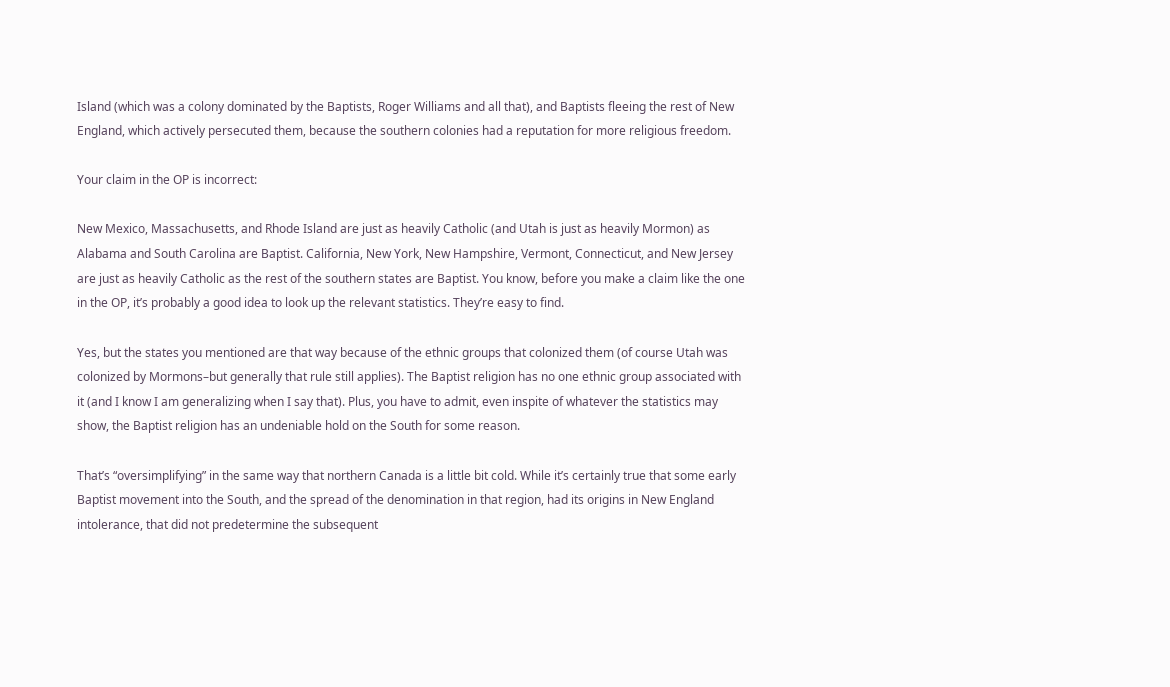Island (which was a colony dominated by the Baptists, Roger Williams and all that), and Baptists fleeing the rest of New England, which actively persecuted them, because the southern colonies had a reputation for more religious freedom.

Your claim in the OP is incorrect:

New Mexico, Massachusetts, and Rhode Island are just as heavily Catholic (and Utah is just as heavily Mormon) as Alabama and South Carolina are Baptist. California, New York, New Hampshire, Vermont, Connecticut, and New Jersey are just as heavily Catholic as the rest of the southern states are Baptist. You know, before you make a claim like the one in the OP, it’s probably a good idea to look up the relevant statistics. They’re easy to find.

Yes, but the states you mentioned are that way because of the ethnic groups that colonized them (of course Utah was colonized by Mormons–but generally that rule still applies). The Baptist religion has no one ethnic group associated with it (and I know I am generalizing when I say that). Plus, you have to admit, even inspite of whatever the statistics may show, the Baptist religion has an undeniable hold on the South for some reason.

That’s “oversimplifying” in the same way that northern Canada is a little bit cold. While it’s certainly true that some early Baptist movement into the South, and the spread of the denomination in that region, had its origins in New England intolerance, that did not predetermine the subsequent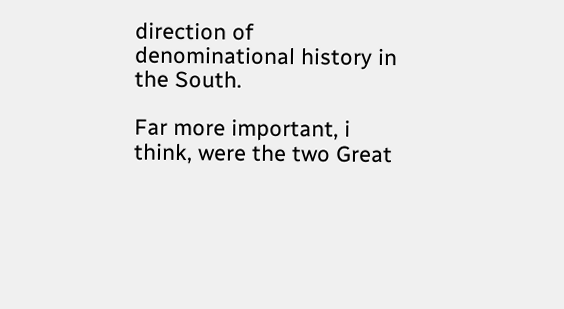direction of denominational history in the South.

Far more important, i think, were the two Great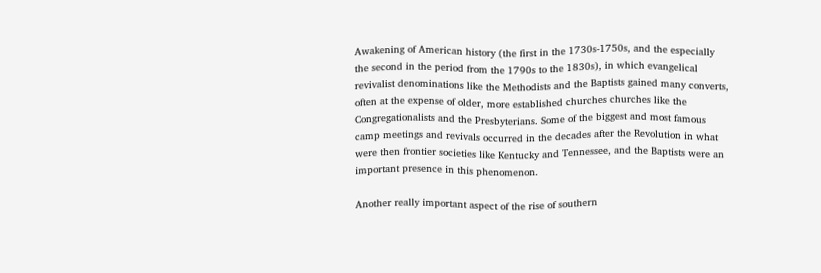Awakening of American history (the first in the 1730s-1750s, and the especially the second in the period from the 1790s to the 1830s), in which evangelical revivalist denominations like the Methodists and the Baptists gained many converts, often at the expense of older, more established churches churches like the Congregationalists and the Presbyterians. Some of the biggest and most famous camp meetings and revivals occurred in the decades after the Revolution in what were then frontier societies like Kentucky and Tennessee, and the Baptists were an important presence in this phenomenon.

Another really important aspect of the rise of southern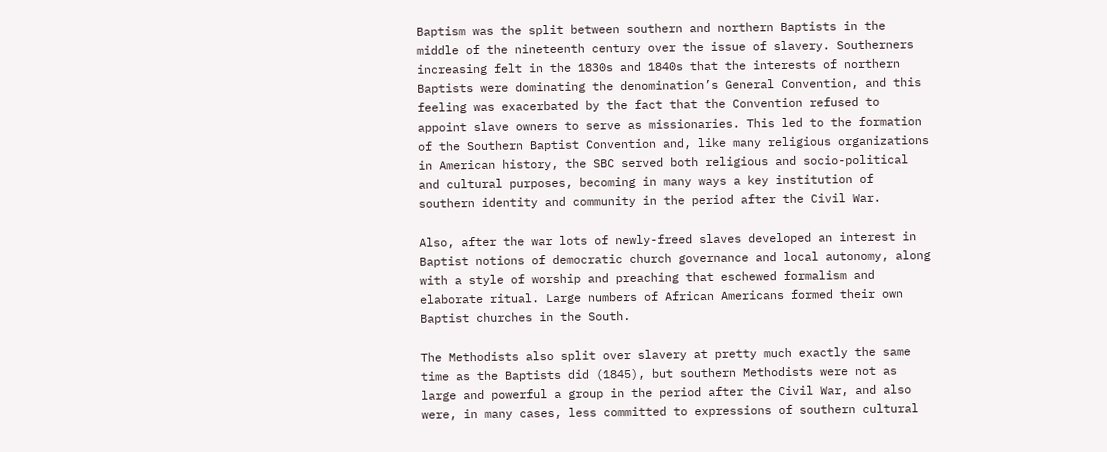Baptism was the split between southern and northern Baptists in the middle of the nineteenth century over the issue of slavery. Southerners increasing felt in the 1830s and 1840s that the interests of northern Baptists were dominating the denomination’s General Convention, and this feeling was exacerbated by the fact that the Convention refused to appoint slave owners to serve as missionaries. This led to the formation of the Southern Baptist Convention and, like many religious organizations in American history, the SBC served both religious and socio-political and cultural purposes, becoming in many ways a key institution of southern identity and community in the period after the Civil War.

Also, after the war lots of newly-freed slaves developed an interest in Baptist notions of democratic church governance and local autonomy, along with a style of worship and preaching that eschewed formalism and elaborate ritual. Large numbers of African Americans formed their own Baptist churches in the South.

The Methodists also split over slavery at pretty much exactly the same time as the Baptists did (1845), but southern Methodists were not as large and powerful a group in the period after the Civil War, and also were, in many cases, less committed to expressions of southern cultural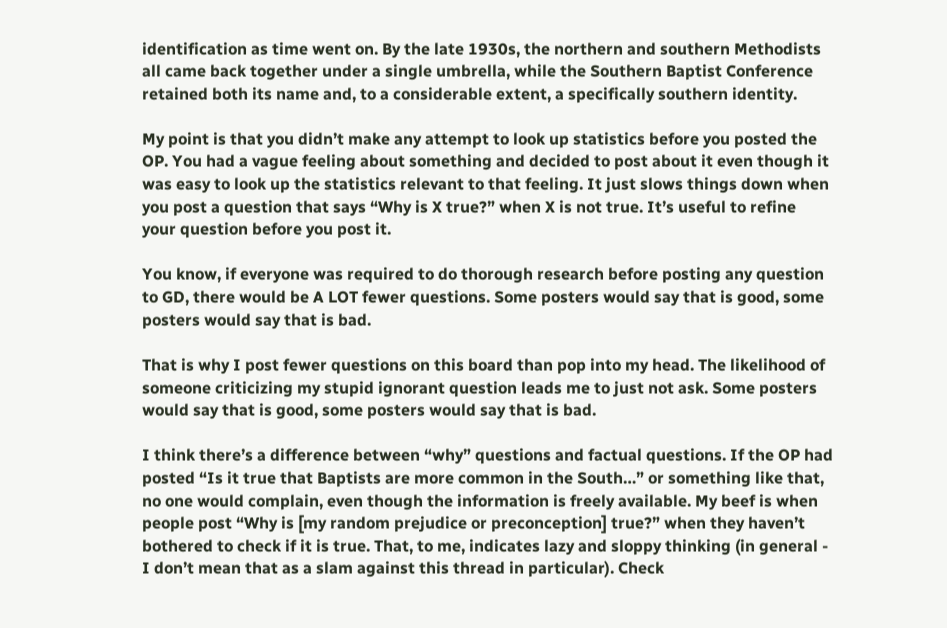identification as time went on. By the late 1930s, the northern and southern Methodists all came back together under a single umbrella, while the Southern Baptist Conference retained both its name and, to a considerable extent, a specifically southern identity.

My point is that you didn’t make any attempt to look up statistics before you posted the OP. You had a vague feeling about something and decided to post about it even though it was easy to look up the statistics relevant to that feeling. It just slows things down when you post a question that says “Why is X true?” when X is not true. It’s useful to refine your question before you post it.

You know, if everyone was required to do thorough research before posting any question to GD, there would be A LOT fewer questions. Some posters would say that is good, some posters would say that is bad.

That is why I post fewer questions on this board than pop into my head. The likelihood of someone criticizing my stupid ignorant question leads me to just not ask. Some posters would say that is good, some posters would say that is bad.

I think there’s a difference between “why” questions and factual questions. If the OP had posted “Is it true that Baptists are more common in the South…” or something like that, no one would complain, even though the information is freely available. My beef is when people post “Why is [my random prejudice or preconception] true?” when they haven’t bothered to check if it is true. That, to me, indicates lazy and sloppy thinking (in general - I don’t mean that as a slam against this thread in particular). Check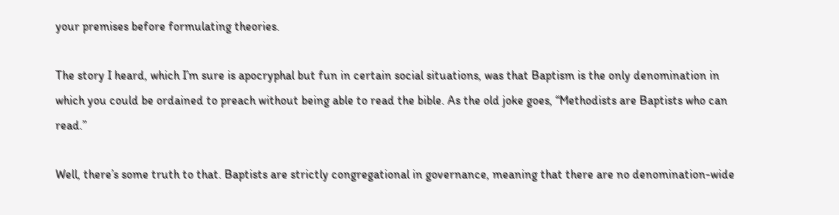your premises before formulating theories.

The story I heard, which I’m sure is apocryphal but fun in certain social situations, was that Baptism is the only denomination in which you could be ordained to preach without being able to read the bible. As the old joke goes, “Methodists are Baptists who can read.”

Well, there’s some truth to that. Baptists are strictly congregational in governance, meaning that there are no denomination-wide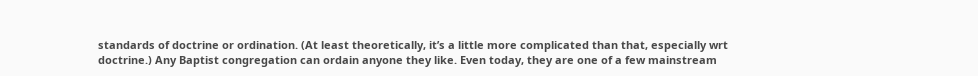standards of doctrine or ordination. (At least theoretically, it’s a little more complicated than that, especially wrt doctrine.) Any Baptist congregation can ordain anyone they like. Even today, they are one of a few mainstream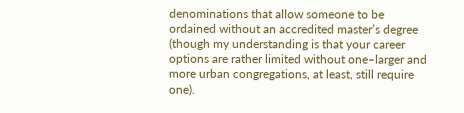denominations that allow someone to be ordained without an accredited master’s degree (though my understanding is that your career options are rather limited without one–larger and more urban congregations, at least, still require one).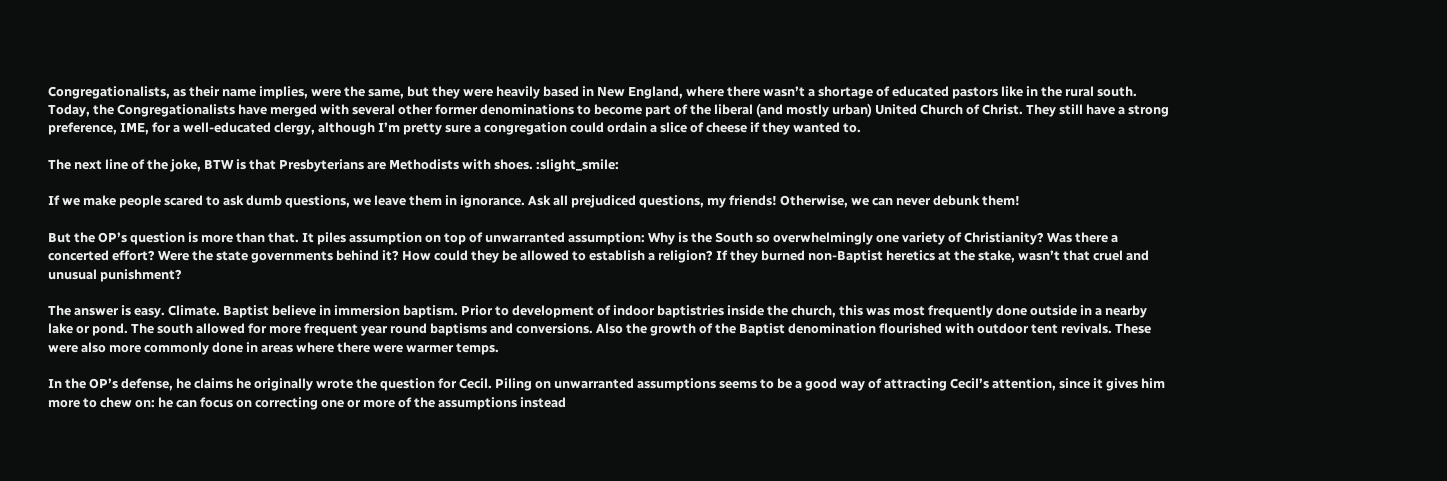Congregationalists, as their name implies, were the same, but they were heavily based in New England, where there wasn’t a shortage of educated pastors like in the rural south. Today, the Congregationalists have merged with several other former denominations to become part of the liberal (and mostly urban) United Church of Christ. They still have a strong preference, IME, for a well-educated clergy, although I’m pretty sure a congregation could ordain a slice of cheese if they wanted to.

The next line of the joke, BTW is that Presbyterians are Methodists with shoes. :slight_smile:

If we make people scared to ask dumb questions, we leave them in ignorance. Ask all prejudiced questions, my friends! Otherwise, we can never debunk them!

But the OP’s question is more than that. It piles assumption on top of unwarranted assumption: Why is the South so overwhelmingly one variety of Christianity? Was there a concerted effort? Were the state governments behind it? How could they be allowed to establish a religion? If they burned non-Baptist heretics at the stake, wasn’t that cruel and unusual punishment?

The answer is easy. Climate. Baptist believe in immersion baptism. Prior to development of indoor baptistries inside the church, this was most frequently done outside in a nearby lake or pond. The south allowed for more frequent year round baptisms and conversions. Also the growth of the Baptist denomination flourished with outdoor tent revivals. These were also more commonly done in areas where there were warmer temps.

In the OP’s defense, he claims he originally wrote the question for Cecil. Piling on unwarranted assumptions seems to be a good way of attracting Cecil’s attention, since it gives him more to chew on: he can focus on correcting one or more of the assumptions instead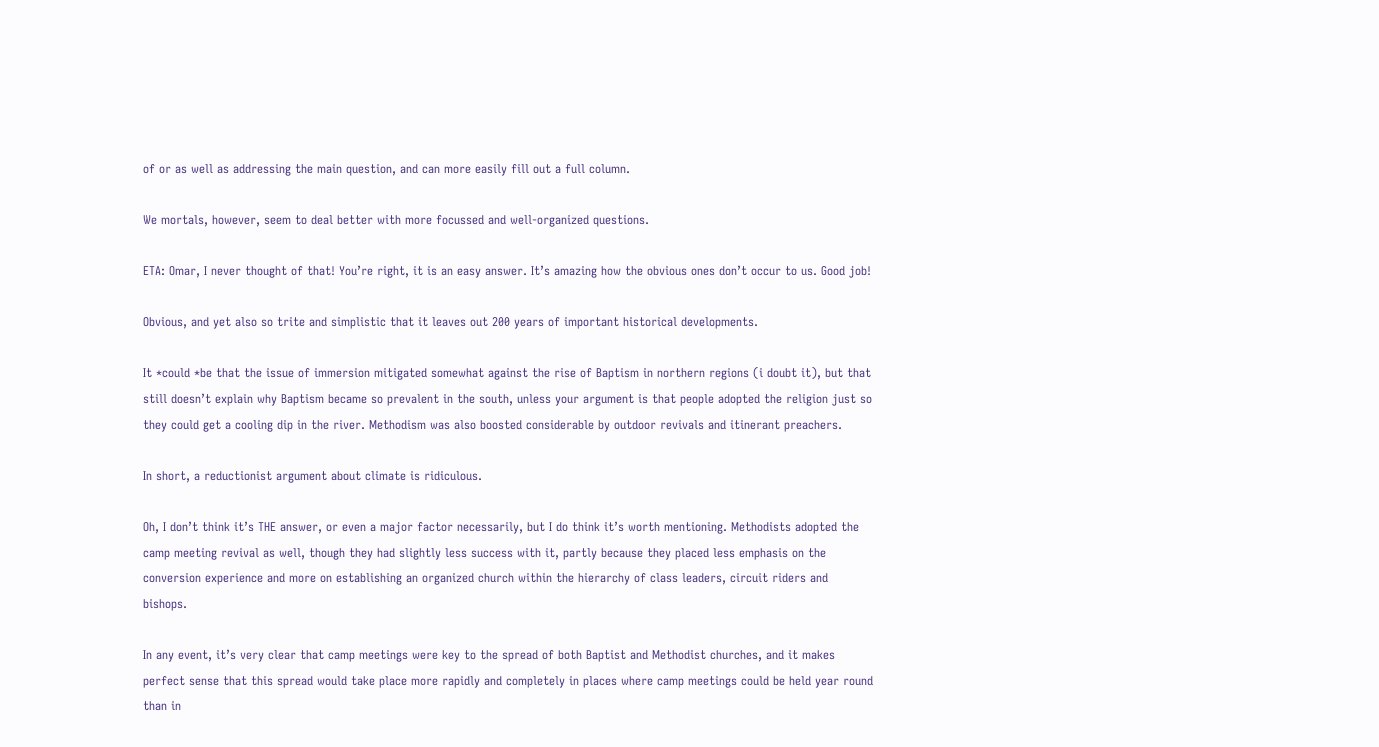of or as well as addressing the main question, and can more easily fill out a full column.

We mortals, however, seem to deal better with more focussed and well-organized questions.

ETA: Omar, I never thought of that! You’re right, it is an easy answer. It’s amazing how the obvious ones don’t occur to us. Good job!

Obvious, and yet also so trite and simplistic that it leaves out 200 years of important historical developments.

It *could *be that the issue of immersion mitigated somewhat against the rise of Baptism in northern regions (i doubt it), but that still doesn’t explain why Baptism became so prevalent in the south, unless your argument is that people adopted the religion just so they could get a cooling dip in the river. Methodism was also boosted considerable by outdoor revivals and itinerant preachers.

In short, a reductionist argument about climate is ridiculous.

Oh, I don’t think it’s THE answer, or even a major factor necessarily, but I do think it’s worth mentioning. Methodists adopted the camp meeting revival as well, though they had slightly less success with it, partly because they placed less emphasis on the conversion experience and more on establishing an organized church within the hierarchy of class leaders, circuit riders and bishops.

In any event, it’s very clear that camp meetings were key to the spread of both Baptist and Methodist churches, and it makes perfect sense that this spread would take place more rapidly and completely in places where camp meetings could be held year round than in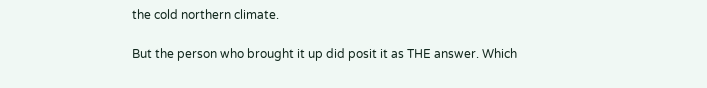the cold northern climate.

But the person who brought it up did posit it as THE answer. Which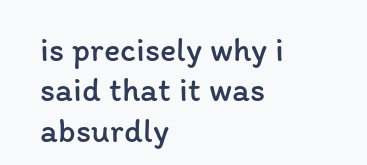is precisely why i said that it was absurdly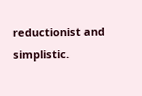reductionist and simplistic.